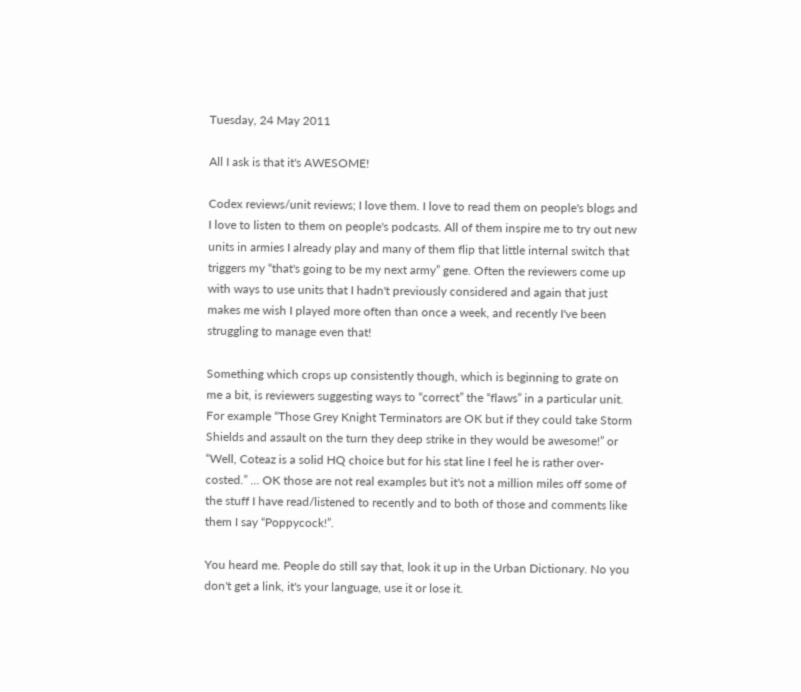Tuesday, 24 May 2011

All I ask is that it's AWESOME!

Codex reviews/unit reviews; I love them. I love to read them on people's blogs and I love to listen to them on people's podcasts. All of them inspire me to try out new units in armies I already play and many of them flip that little internal switch that triggers my “that's going to be my next army” gene. Often the reviewers come up with ways to use units that I hadn't previously considered and again that just makes me wish I played more often than once a week, and recently I've been struggling to manage even that!

Something which crops up consistently though, which is beginning to grate on me a bit, is reviewers suggesting ways to “correct” the “flaws” in a particular unit. For example “Those Grey Knight Terminators are OK but if they could take Storm Shields and assault on the turn they deep strike in they would be awesome!” or “Well, Coteaz is a solid HQ choice but for his stat line I feel he is rather over-costed.” … OK those are not real examples but it's not a million miles off some of the stuff I have read/listened to recently and to both of those and comments like them I say “Poppycock!”.

You heard me. People do still say that, look it up in the Urban Dictionary. No you don't get a link, it's your language, use it or lose it.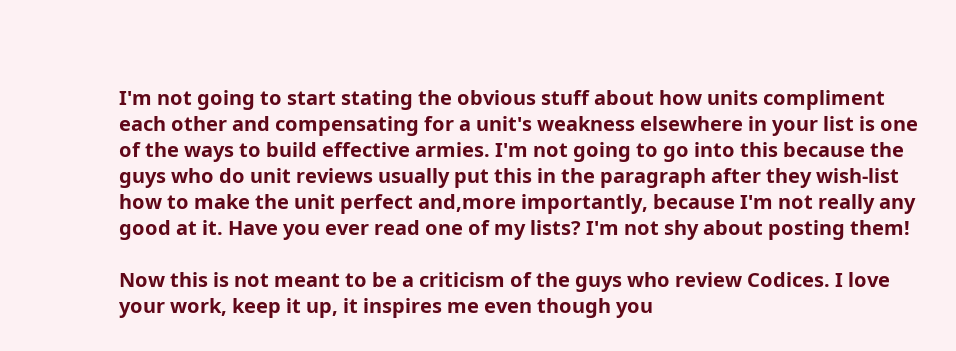I'm not going to start stating the obvious stuff about how units compliment each other and compensating for a unit's weakness elsewhere in your list is one of the ways to build effective armies. I'm not going to go into this because the guys who do unit reviews usually put this in the paragraph after they wish-list how to make the unit perfect and,more importantly, because I'm not really any good at it. Have you ever read one of my lists? I'm not shy about posting them!

Now this is not meant to be a criticism of the guys who review Codices. I love your work, keep it up, it inspires me even though you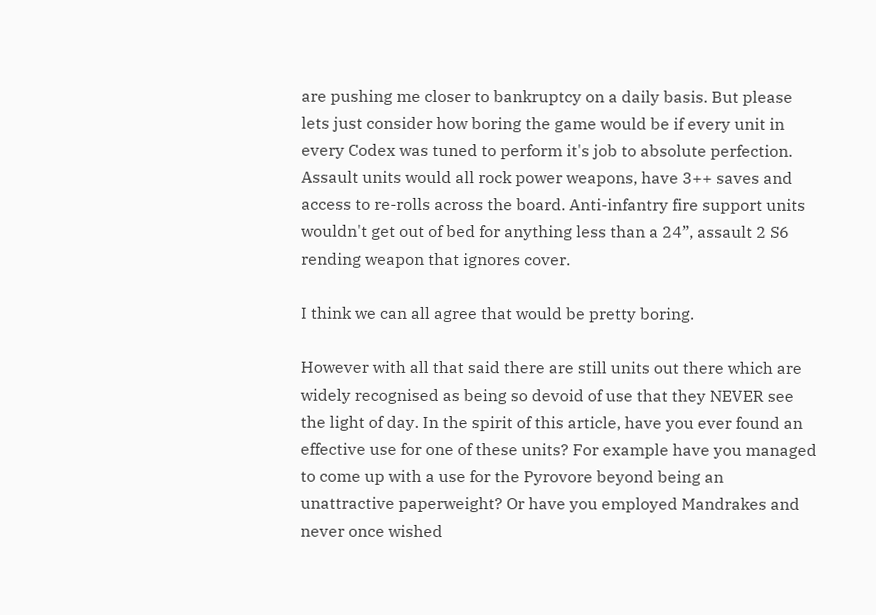are pushing me closer to bankruptcy on a daily basis. But please lets just consider how boring the game would be if every unit in every Codex was tuned to perform it's job to absolute perfection. Assault units would all rock power weapons, have 3++ saves and access to re-rolls across the board. Anti-infantry fire support units wouldn't get out of bed for anything less than a 24”, assault 2 S6 rending weapon that ignores cover.

I think we can all agree that would be pretty boring.

However with all that said there are still units out there which are widely recognised as being so devoid of use that they NEVER see the light of day. In the spirit of this article, have you ever found an effective use for one of these units? For example have you managed to come up with a use for the Pyrovore beyond being an unattractive paperweight? Or have you employed Mandrakes and never once wished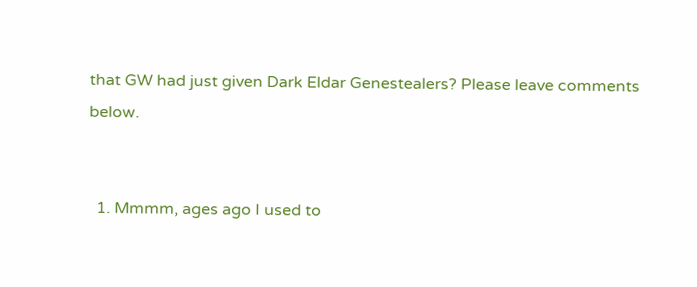that GW had just given Dark Eldar Genestealers? Please leave comments below.


  1. Mmmm, ages ago I used to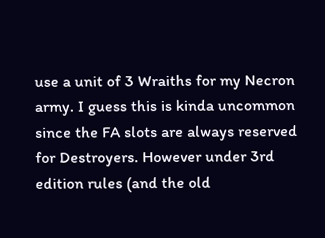use a unit of 3 Wraiths for my Necron army. I guess this is kinda uncommon since the FA slots are always reserved for Destroyers. However under 3rd edition rules (and the old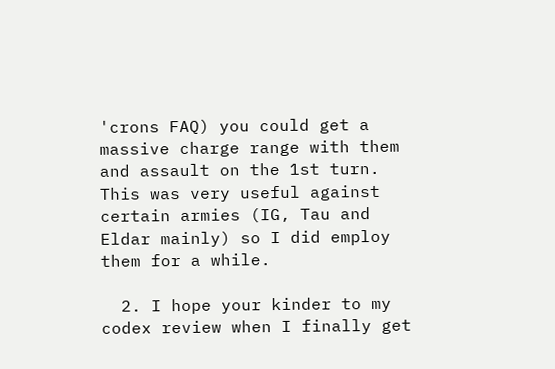'crons FAQ) you could get a massive charge range with them and assault on the 1st turn. This was very useful against certain armies (IG, Tau and Eldar mainly) so I did employ them for a while.

  2. I hope your kinder to my codex review when I finally get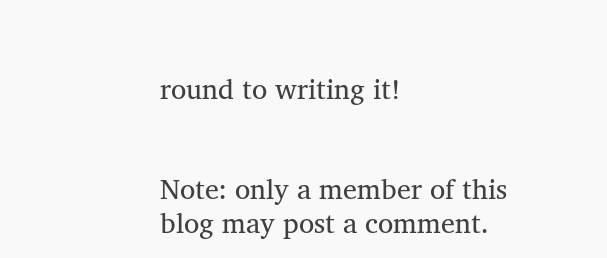round to writing it!


Note: only a member of this blog may post a comment.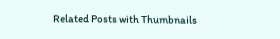Related Posts with Thumbnails